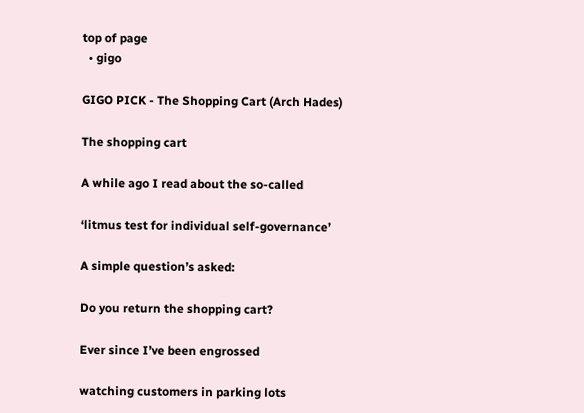top of page
  • gigo

GIGO PICK - The Shopping Cart (Arch Hades)

The shopping cart

A while ago I read about the so-called

‘litmus test for individual self-governance’

A simple question’s asked:

Do you return the shopping cart?

Ever since I’ve been engrossed

watching customers in parking lots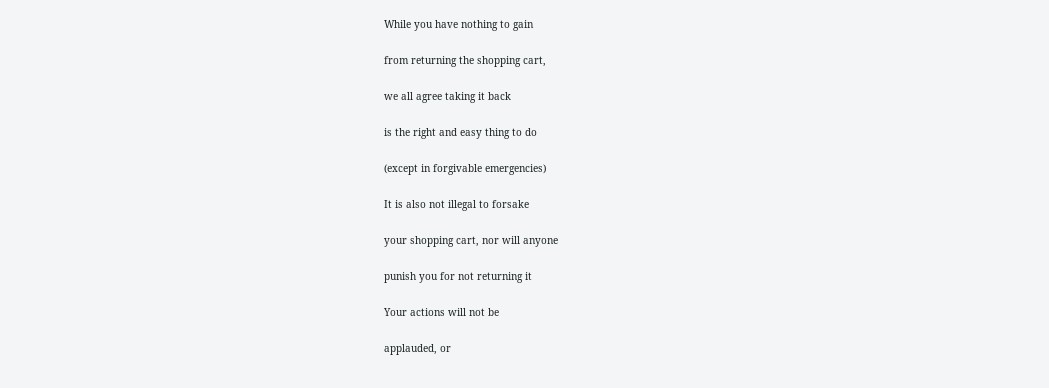While you have nothing to gain

from returning the shopping cart,

we all agree taking it back

is the right and easy thing to do

(except in forgivable emergencies)

It is also not illegal to forsake

your shopping cart, nor will anyone

punish you for not returning it

Your actions will not be

applauded, or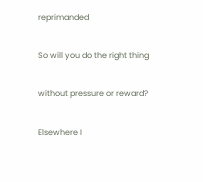reprimanded

So will you do the right thing

without pressure or reward?

Elsewhere I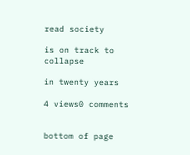read society

is on track to collapse

in twenty years

4 views0 comments


bottom of page